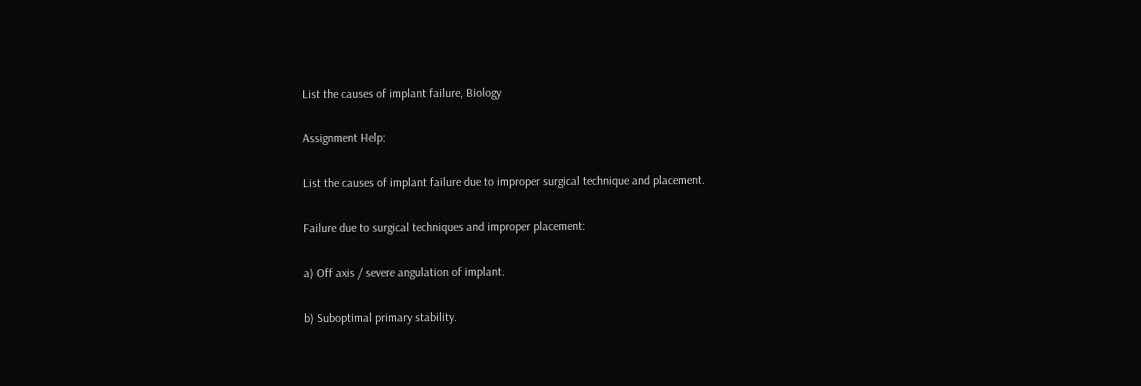List the causes of implant failure, Biology

Assignment Help:

List the causes of implant failure due to improper surgical technique and placement.

Failure due to surgical techniques and improper placement:

a) Off axis / severe angulation of implant.

b) Suboptimal primary stability.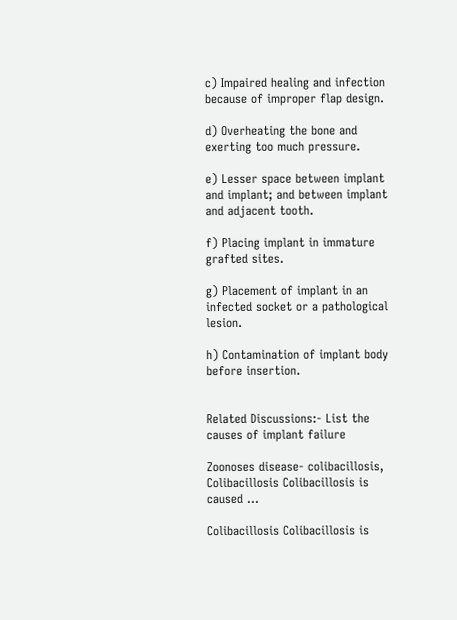c) Impaired healing and infection because of improper flap design.

d) Overheating the bone and exerting too much pressure.

e) Lesser space between implant and implant; and between implant and adjacent tooth.

f) Placing implant in immature grafted sites.

g) Placement of implant in an infected socket or a pathological lesion.

h) Contamination of implant body before insertion.


Related Discussions:- List the causes of implant failure

Zoonoses disease- colibacillosis, Colibacillosis Colibacillosis is caused ...

Colibacillosis Colibacillosis is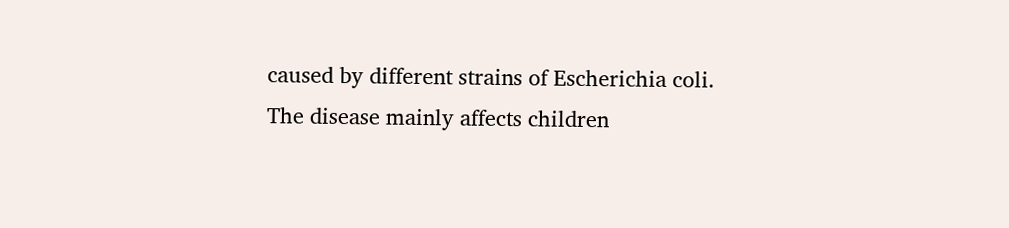caused by different strains of Escherichia coli. The disease mainly affects children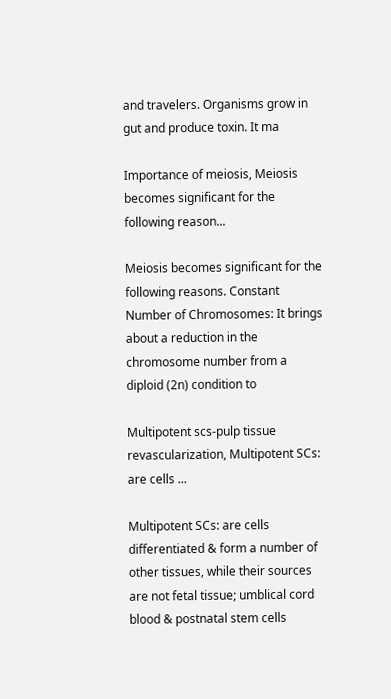and travelers. Organisms grow in gut and produce toxin. It ma

Importance of meiosis, Meiosis becomes significant for the following reason...

Meiosis becomes significant for the following reasons. Constant Number of Chromosomes: It brings about a reduction in the chromosome number from a diploid (2n) condition to

Multipotent scs-pulp tissue revascularization, Multipotent SCs: are cells ...

Multipotent SCs: are cells differentiated & form a number of other tissues, while their sources are not fetal tissue; umblical cord blood & postnatal stem cells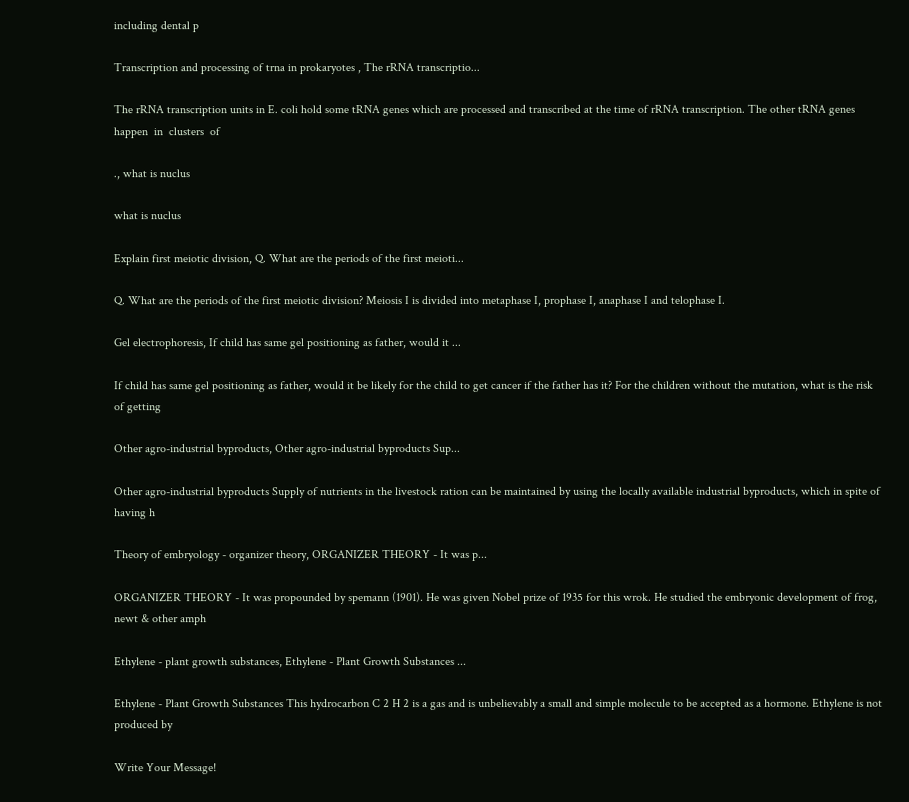including dental p

Transcription and processing of trna in prokaryotes , The rRNA transcriptio...

The rRNA transcription units in E. coli hold some tRNA genes which are processed and transcribed at the time of rRNA transcription. The other tRNA genes  happen  in  clusters  of

., what is nuclus

what is nuclus

Explain first meiotic division, Q. What are the periods of the first meioti...

Q. What are the periods of the first meiotic division? Meiosis I is divided into metaphase I, prophase I, anaphase I and telophase I.

Gel electrophoresis, If child has same gel positioning as father, would it ...

If child has same gel positioning as father, would it be likely for the child to get cancer if the father has it? For the children without the mutation, what is the risk of getting

Other agro-industrial byproducts, Other agro-industrial byproducts Sup...

Other agro-industrial byproducts Supply of nutrients in the livestock ration can be maintained by using the locally available industrial byproducts, which in spite of having h

Theory of embryology - organizer theory, ORGANIZER THEORY - It was p...

ORGANIZER THEORY - It was propounded by spemann (1901). He was given Nobel prize of 1935 for this wrok. He studied the embryonic development of frog, newt & other amph

Ethylene - plant growth substances, Ethylene - Plant Growth Substances ...

Ethylene - Plant Growth Substances This hydrocarbon C 2 H 2 is a gas and is unbelievably a small and simple molecule to be accepted as a hormone. Ethylene is not produced by

Write Your Message!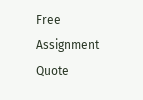Free Assignment Quote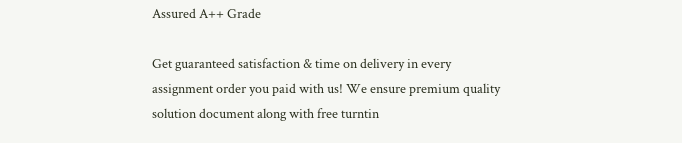Assured A++ Grade

Get guaranteed satisfaction & time on delivery in every assignment order you paid with us! We ensure premium quality solution document along with free turntin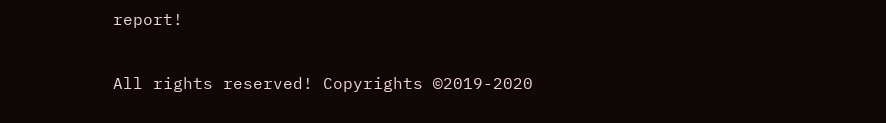report!

All rights reserved! Copyrights ©2019-2020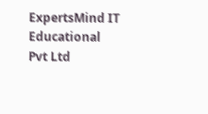ExpertsMind IT Educational Pvt Ltd